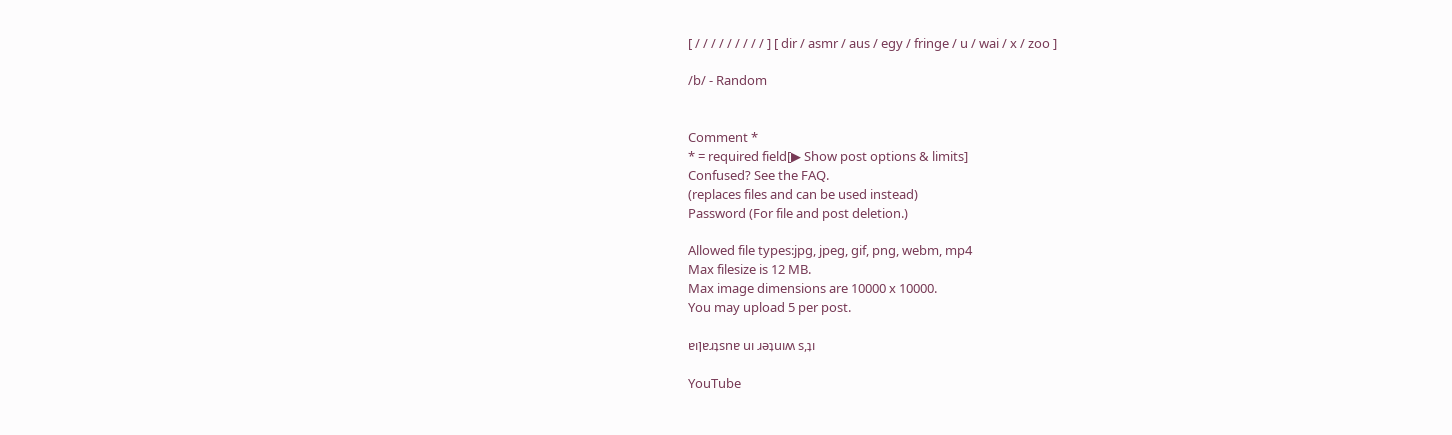[ / / / / / / / / / ] [ dir / asmr / aus / egy / fringe / u / wai / x / zoo ]

/b/ - Random


Comment *
* = required field[▶ Show post options & limits]
Confused? See the FAQ.
(replaces files and can be used instead)
Password (For file and post deletion.)

Allowed file types:jpg, jpeg, gif, png, webm, mp4
Max filesize is 12 MB.
Max image dimensions are 10000 x 10000.
You may upload 5 per post.

ɐıןɐɹʇsnɐ uı ɹǝʇuıʍ s,ʇı

YouTube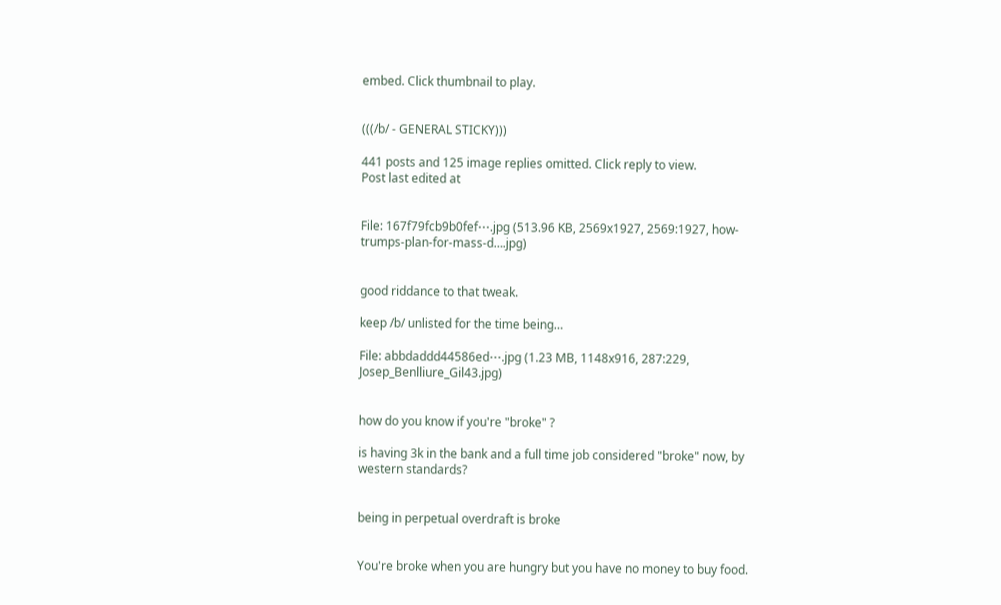embed. Click thumbnail to play.


(((/b/ - GENERAL STICKY)))

441 posts and 125 image replies omitted. Click reply to view.
Post last edited at


File: 167f79fcb9b0fef⋯.jpg (513.96 KB, 2569x1927, 2569:1927, how-trumps-plan-for-mass-d….jpg)


good riddance to that tweak.

keep /b/ unlisted for the time being…

File: abbdaddd44586ed⋯.jpg (1.23 MB, 1148x916, 287:229, Josep_Benlliure_Gil43.jpg)


how do you know if you're "broke" ?

is having 3k in the bank and a full time job considered "broke" now, by western standards?


being in perpetual overdraft is broke


You're broke when you are hungry but you have no money to buy food.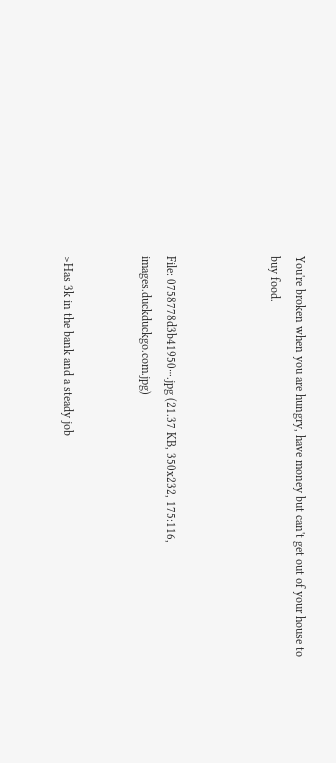You're broken when you are hungry, have money but can't get out of your house to buy food.



File: 0758778d3b41950⋯.jpg (21.37 KB, 350x232, 175:116, images.duckduckgo.com.jpg)


>Has 3k in the bank and a steady job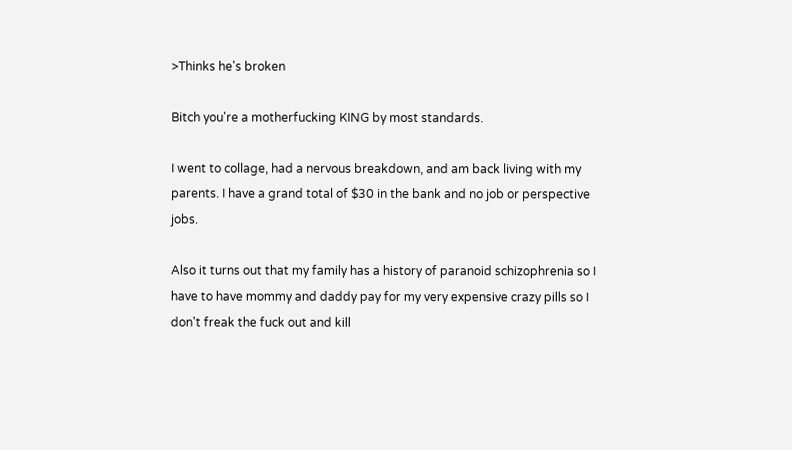>Thinks he's broken

Bitch you're a motherfucking KING by most standards.

I went to collage, had a nervous breakdown, and am back living with my parents. I have a grand total of $30 in the bank and no job or perspective jobs.

Also it turns out that my family has a history of paranoid schizophrenia so I have to have mommy and daddy pay for my very expensive crazy pills so I don't freak the fuck out and kill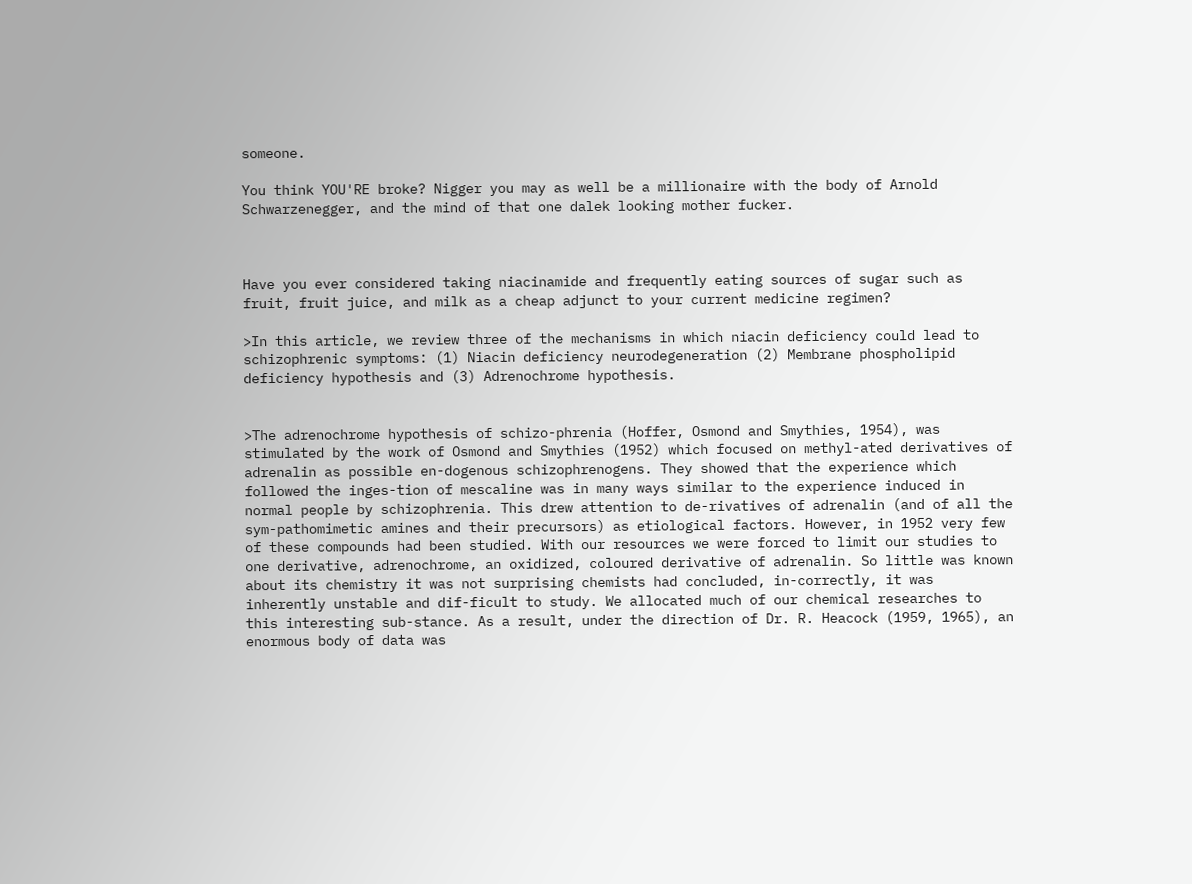someone.

You think YOU'RE broke? Nigger you may as well be a millionaire with the body of Arnold Schwarzenegger, and the mind of that one dalek looking mother fucker.



Have you ever considered taking niacinamide and frequently eating sources of sugar such as fruit, fruit juice, and milk as a cheap adjunct to your current medicine regimen?

>In this article, we review three of the mechanisms in which niacin deficiency could lead to schizophrenic symptoms: (1) Niacin deficiency neurodegeneration (2) Membrane phospholipid deficiency hypothesis and (3) Adrenochrome hypothesis.


>The adrenochrome hypothesis of schizo-phrenia (Hoffer, Osmond and Smythies, 1954), was stimulated by the work of Osmond and Smythies (1952) which focused on methyl-ated derivatives of adrenalin as possible en-dogenous schizophrenogens. They showed that the experience which followed the inges-tion of mescaline was in many ways similar to the experience induced in normal people by schizophrenia. This drew attention to de-rivatives of adrenalin (and of all the sym-pathomimetic amines and their precursors) as etiological factors. However, in 1952 very few of these compounds had been studied. With our resources we were forced to limit our studies to one derivative, adrenochrome, an oxidized, coloured derivative of adrenalin. So little was known about its chemistry it was not surprising chemists had concluded, in-correctly, it was inherently unstable and dif-ficult to study. We allocated much of our chemical researches to this interesting sub-stance. As a result, under the direction of Dr. R. Heacock (1959, 1965), an enormous body of data was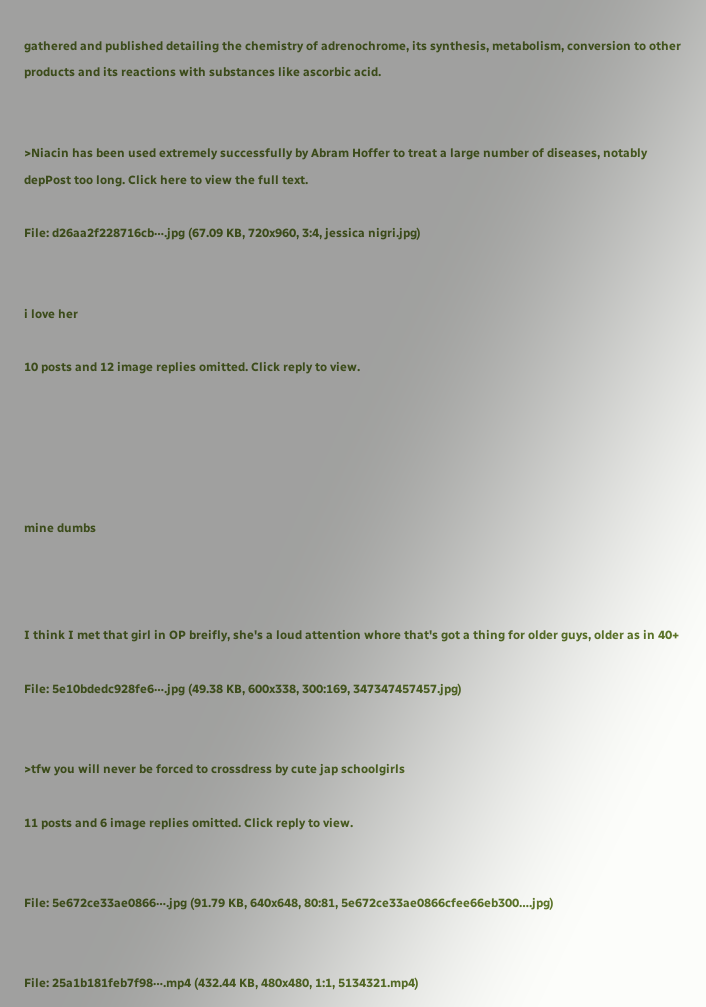gathered and published detailing the chemistry of adrenochrome, its synthesis, metabolism, conversion to other products and its reactions with substances like ascorbic acid.


>Niacin has been used extremely successfully by Abram Hoffer to treat a large number of diseases, notably depPost too long. Click here to view the full text.

File: d26aa2f228716cb⋯.jpg (67.09 KB, 720x960, 3:4, jessica nigri.jpg)


i love her

10 posts and 12 image replies omitted. Click reply to view.





mine dumbs



I think I met that girl in OP breifly, she's a loud attention whore that's got a thing for older guys, older as in 40+

File: 5e10bdedc928fe6⋯.jpg (49.38 KB, 600x338, 300:169, 347347457457.jpg)


>tfw you will never be forced to crossdress by cute jap schoolgirls

11 posts and 6 image replies omitted. Click reply to view.


File: 5e672ce33ae0866⋯.jpg (91.79 KB, 640x648, 80:81, 5e672ce33ae0866cfee66eb300….jpg)


File: 25a1b181feb7f98⋯.mp4 (432.44 KB, 480x480, 1:1, 5134321.mp4)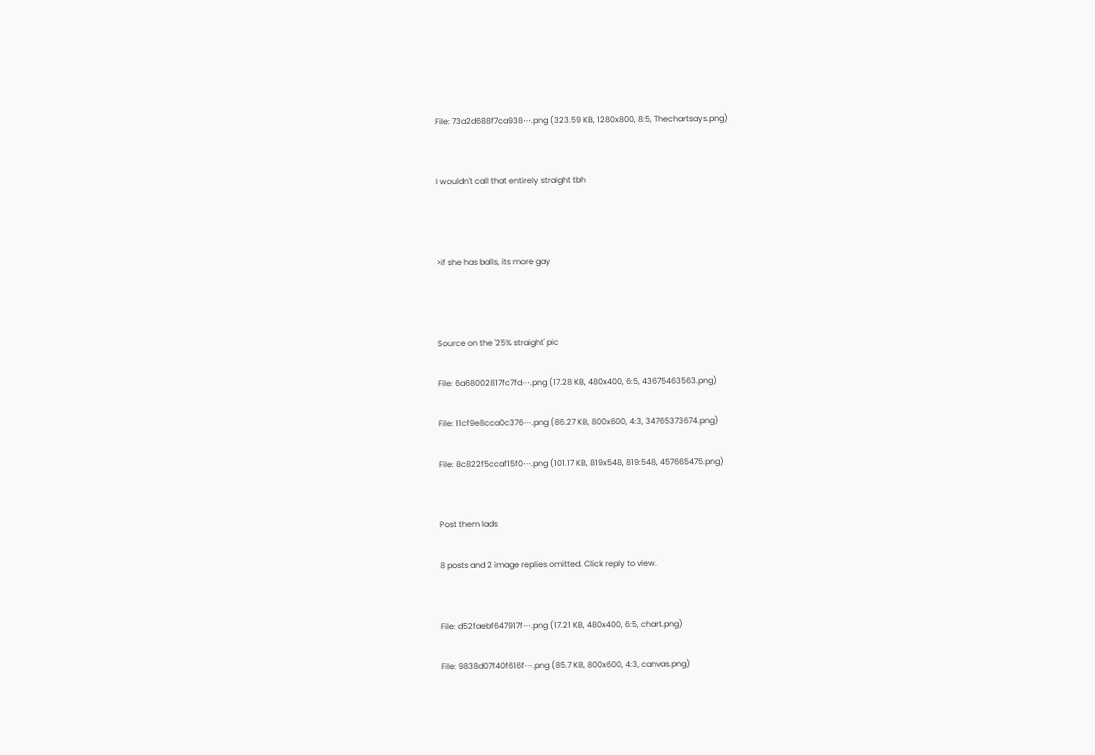File: 73a2d688f7ca938⋯.png (323.59 KB, 1280x800, 8:5, Thechartsays.png)


I wouldn't call that entirely straight tbh



>if she has balls, its more gay



Source on the '25% straight' pic

File: 6a68002817fc7fd⋯.png (17.28 KB, 480x400, 6:5, 43675463563.png)

File: 11cf9e8cca0c376⋯.png (86.27 KB, 800x600, 4:3, 34765373674.png)

File: 8c822f5ccaf15f0⋯.png (101.17 KB, 819x548, 819:548, 457665475.png)


Post them lads

8 posts and 2 image replies omitted. Click reply to view.


File: d52faebf647917f⋯.png (17.21 KB, 480x400, 6:5, chart.png)

File: 9838d07f40f616f⋯.png (85.7 KB, 800x600, 4:3, canvas.png)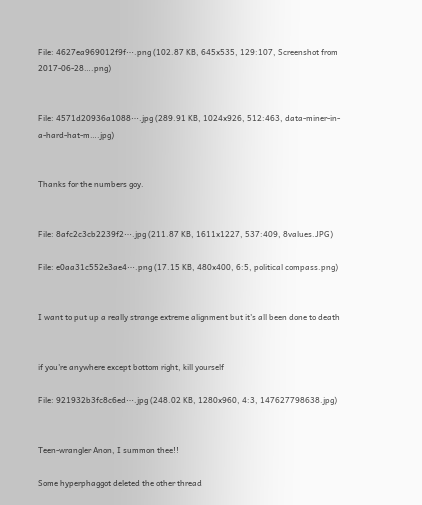File: 4627ea969012f9f⋯.png (102.87 KB, 645x535, 129:107, Screenshot from 2017-06-28….png)


File: 4571d20936a1088⋯.jpg (289.91 KB, 1024x926, 512:463, data-miner-in-a-hard-hat-m….jpg)


Thanks for the numbers goy.


File: 8afc2c3cb2239f2⋯.jpg (211.87 KB, 1611x1227, 537:409, 8values.JPG)

File: e0aa31c552e3ae4⋯.png (17.15 KB, 480x400, 6:5, political compass.png)


I want to put up a really strange extreme alignment but it's all been done to death


if you're anywhere except bottom right, kill yourself

File: 921932b3fc8c6ed⋯.jpg (248.02 KB, 1280x960, 4:3, 147627798638.jpg)


Teen-wrangler Anon, I summon thee!!

Some hyperphaggot deleted the other thread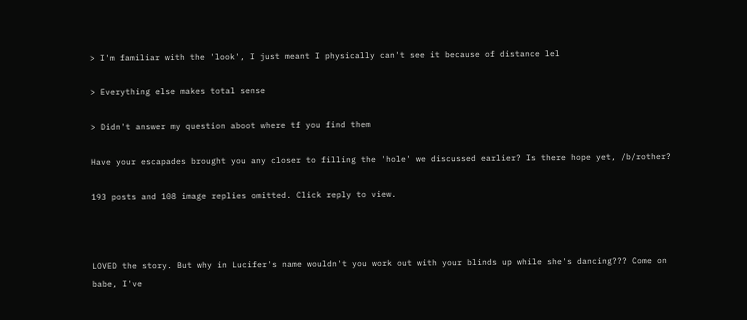> I'm familiar with the 'look', I just meant I physically can't see it because of distance lel

> Everything else makes total sense

> Didn't answer my question aboot where tf you find them

Have your escapades brought you any closer to filling the 'hole' we discussed earlier? Is there hope yet, /b/rother?

193 posts and 108 image replies omitted. Click reply to view.



LOVED the story. But why in Lucifer's name wouldn't you work out with your blinds up while she's dancing??? Come on babe, I've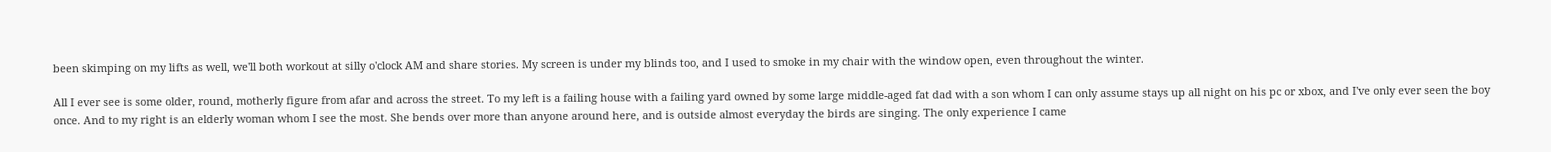been skimping on my lifts as well, we'll both workout at silly o'clock AM and share stories. My screen is under my blinds too, and I used to smoke in my chair with the window open, even throughout the winter.

All I ever see is some older, round, motherly figure from afar and across the street. To my left is a failing house with a failing yard owned by some large middle-aged fat dad with a son whom I can only assume stays up all night on his pc or xbox, and I've only ever seen the boy once. And to my right is an elderly woman whom I see the most. She bends over more than anyone around here, and is outside almost everyday the birds are singing. The only experience I came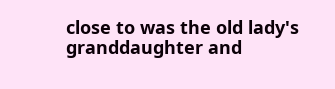close to was the old lady's granddaughter and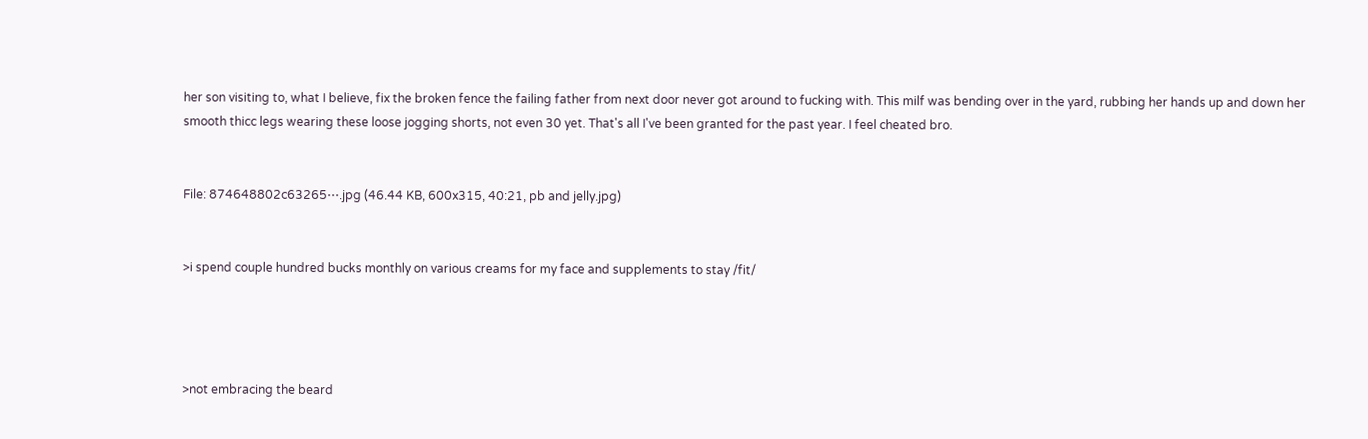her son visiting to, what I believe, fix the broken fence the failing father from next door never got around to fucking with. This milf was bending over in the yard, rubbing her hands up and down her smooth thicc legs wearing these loose jogging shorts, not even 30 yet. That's all I've been granted for the past year. I feel cheated bro.


File: 874648802c63265⋯.jpg (46.44 KB, 600x315, 40:21, pb and jelly.jpg)


>i spend couple hundred bucks monthly on various creams for my face and supplements to stay /fit/




>not embracing the beard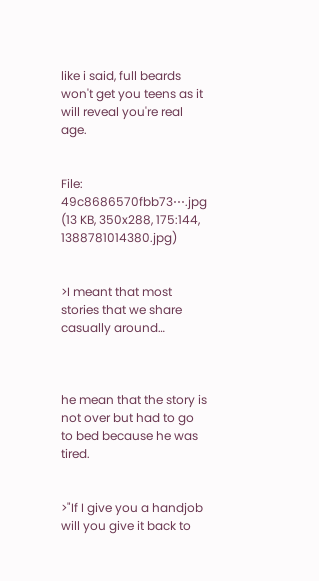like i said, full beards won't get you teens as it will reveal you're real age.


File: 49c8686570fbb73⋯.jpg (13 KB, 350x288, 175:144, 1388781014380.jpg)


>I meant that most stories that we share casually around…



he mean that the story is not over but had to go to bed because he was tired.


>"If I give you a handjob will you give it back to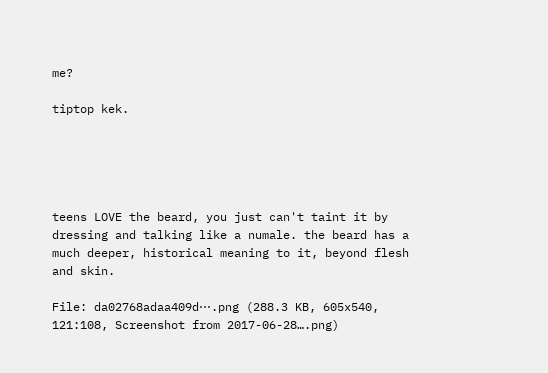me?

tiptop kek.





teens LOVE the beard, you just can't taint it by dressing and talking like a numale. the beard has a much deeper, historical meaning to it, beyond flesh and skin.

File: da02768adaa409d⋯.png (288.3 KB, 605x540, 121:108, Screenshot from 2017-06-28….png)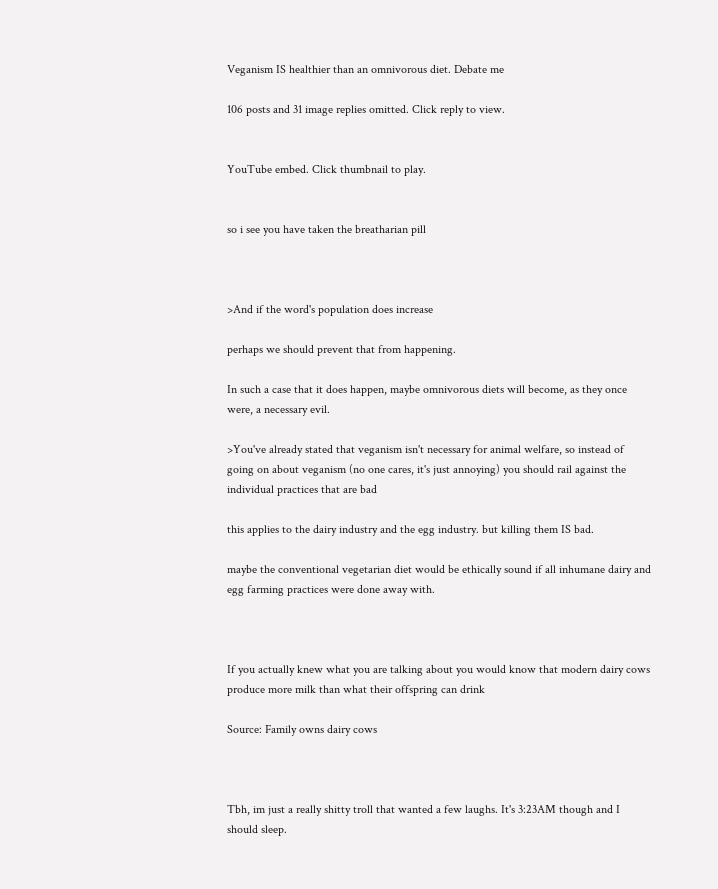Veganism IS healthier than an omnivorous diet. Debate me

106 posts and 31 image replies omitted. Click reply to view.


YouTube embed. Click thumbnail to play.


so i see you have taken the breatharian pill



>And if the word's population does increase

perhaps we should prevent that from happening.

In such a case that it does happen, maybe omnivorous diets will become, as they once were, a necessary evil.

>You've already stated that veganism isn't necessary for animal welfare, so instead of going on about veganism (no one cares, it's just annoying) you should rail against the individual practices that are bad

this applies to the dairy industry and the egg industry. but killing them IS bad.

maybe the conventional vegetarian diet would be ethically sound if all inhumane dairy and egg farming practices were done away with.



If you actually knew what you are talking about you would know that modern dairy cows produce more milk than what their offspring can drink

Source: Family owns dairy cows



Tbh, im just a really shitty troll that wanted a few laughs. It's 3:23AM though and I should sleep.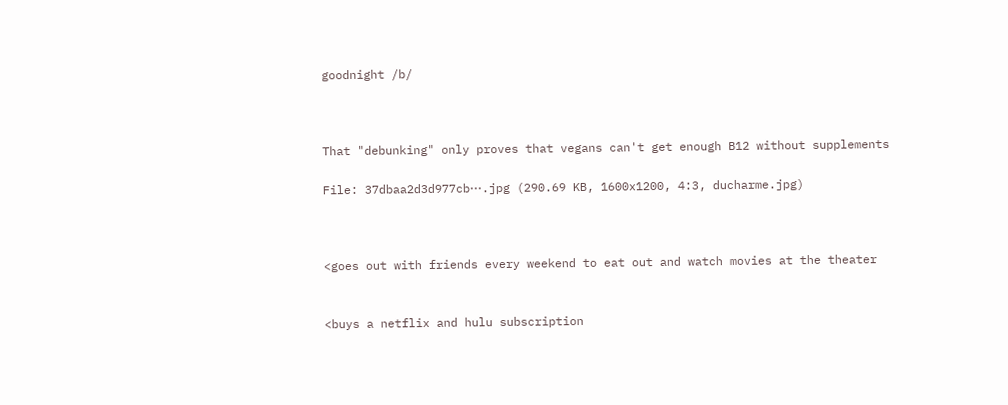goodnight /b/



That "debunking" only proves that vegans can't get enough B12 without supplements

File: 37dbaa2d3d977cb⋯.jpg (290.69 KB, 1600x1200, 4:3, ducharme.jpg)



<goes out with friends every weekend to eat out and watch movies at the theater


<buys a netflix and hulu subscription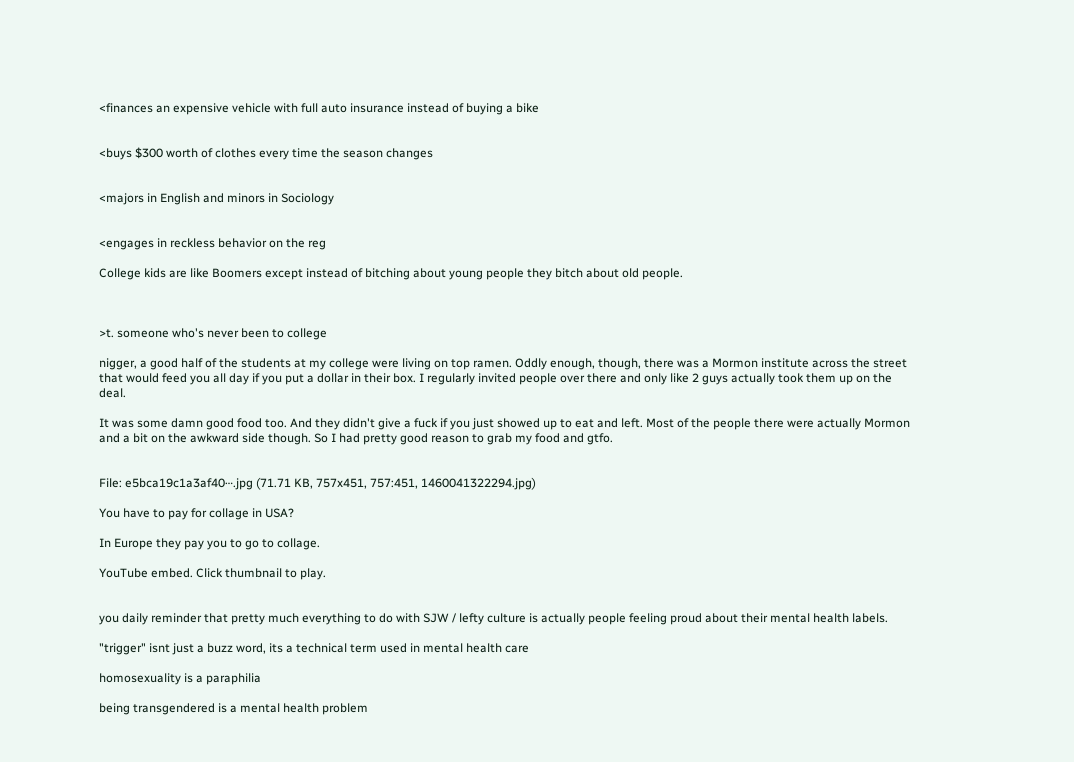<finances an expensive vehicle with full auto insurance instead of buying a bike


<buys $300 worth of clothes every time the season changes


<majors in English and minors in Sociology


<engages in reckless behavior on the reg

College kids are like Boomers except instead of bitching about young people they bitch about old people.



>t. someone who's never been to college

nigger, a good half of the students at my college were living on top ramen. Oddly enough, though, there was a Mormon institute across the street that would feed you all day if you put a dollar in their box. I regularly invited people over there and only like 2 guys actually took them up on the deal.

It was some damn good food too. And they didn't give a fuck if you just showed up to eat and left. Most of the people there were actually Mormon and a bit on the awkward side though. So I had pretty good reason to grab my food and gtfo.


File: e5bca19c1a3af40⋯.jpg (71.71 KB, 757x451, 757:451, 1460041322294.jpg)

You have to pay for collage in USA?

In Europe they pay you to go to collage.

YouTube embed. Click thumbnail to play.


you daily reminder that pretty much everything to do with SJW / lefty culture is actually people feeling proud about their mental health labels.

"trigger" isnt just a buzz word, its a technical term used in mental health care

homosexuality is a paraphilia

being transgendered is a mental health problem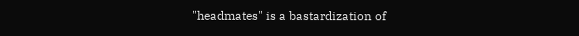"headmates" is a bastardization of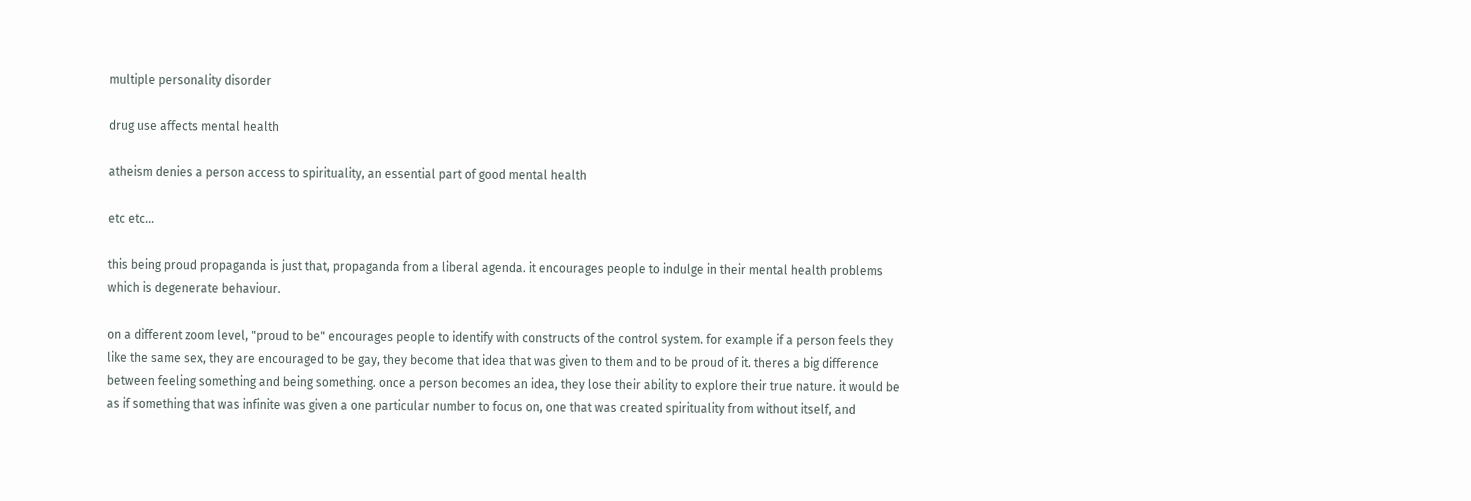multiple personality disorder

drug use affects mental health

atheism denies a person access to spirituality, an essential part of good mental health

etc etc…

this being proud propaganda is just that, propaganda from a liberal agenda. it encourages people to indulge in their mental health problems which is degenerate behaviour.

on a different zoom level, "proud to be" encourages people to identify with constructs of the control system. for example if a person feels they like the same sex, they are encouraged to be gay, they become that idea that was given to them and to be proud of it. theres a big difference between feeling something and being something. once a person becomes an idea, they lose their ability to explore their true nature. it would be as if something that was infinite was given a one particular number to focus on, one that was created spirituality from without itself, and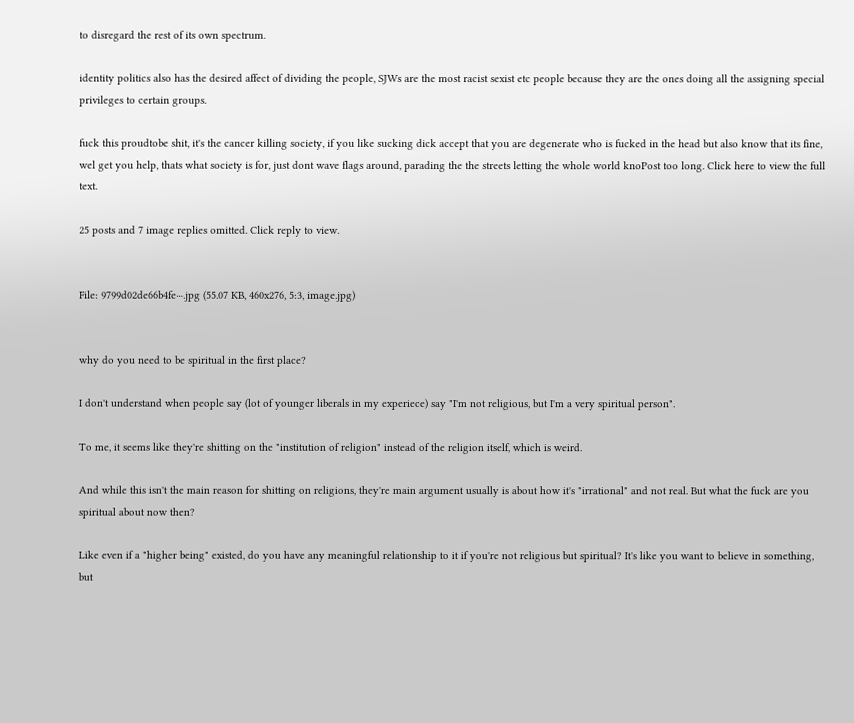to disregard the rest of its own spectrum.

identity politics also has the desired affect of dividing the people, SJWs are the most racist sexist etc people because they are the ones doing all the assigning special privileges to certain groups.

fuck this proudtobe shit, it's the cancer killing society, if you like sucking dick accept that you are degenerate who is fucked in the head but also know that its fine, wel get you help, thats what society is for, just dont wave flags around, parading the the streets letting the whole world knoPost too long. Click here to view the full text.

25 posts and 7 image replies omitted. Click reply to view.


File: 9799d02de66b4fe⋯.jpg (55.07 KB, 460x276, 5:3, image.jpg)


why do you need to be spiritual in the first place?

I don't understand when people say (lot of younger liberals in my experiece) say "I'm not religious, but I'm a very spiritual person".

To me, it seems like they're shitting on the "institution of religion" instead of the religion itself, which is weird.

And while this isn't the main reason for shitting on religions, they're main argument usually is about how it's "irrational" and not real. But what the fuck are you spiritual about now then?

Like even if a "higher being" existed, do you have any meaningful relationship to it if you're not religious but spiritual? It's like you want to believe in something, but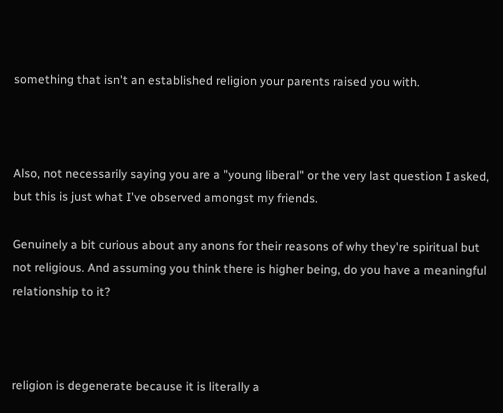something that isn't an established religion your parents raised you with.



Also, not necessarily saying you are a "young liberal" or the very last question I asked, but this is just what I've observed amongst my friends.

Genuinely a bit curious about any anons for their reasons of why they're spiritual but not religious. And assuming you think there is higher being, do you have a meaningful relationship to it?



religion is degenerate because it is literally a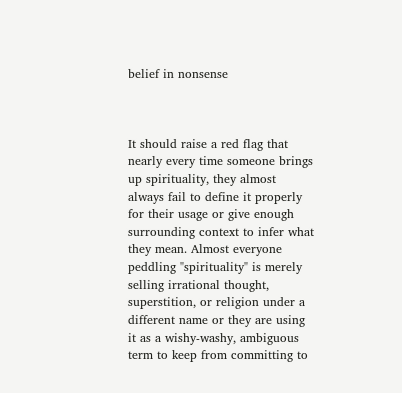belief in nonsense



It should raise a red flag that nearly every time someone brings up spirituality, they almost always fail to define it properly for their usage or give enough surrounding context to infer what they mean. Almost everyone peddling "spirituality" is merely selling irrational thought, superstition, or religion under a different name or they are using it as a wishy-washy, ambiguous term to keep from committing to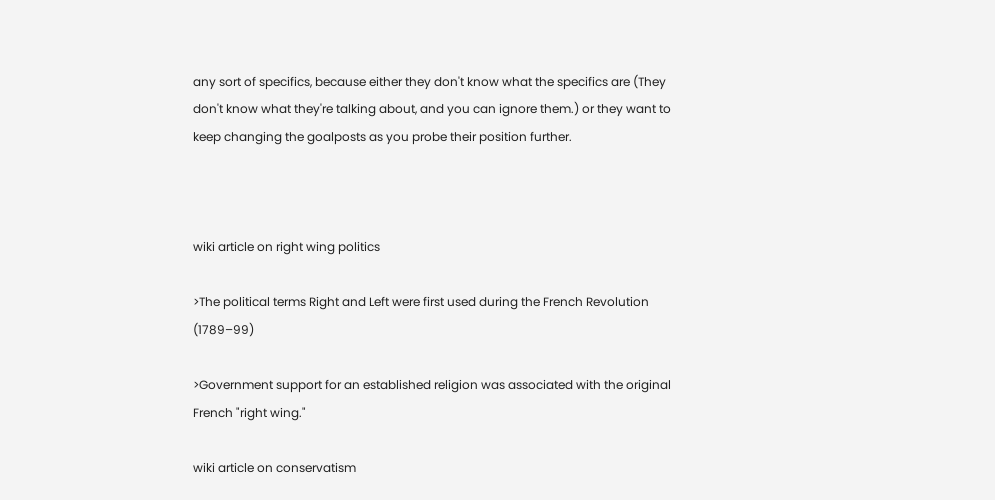any sort of specifics, because either they don't know what the specifics are (They don't know what they're talking about, and you can ignore them.) or they want to keep changing the goalposts as you probe their position further.



wiki article on right wing politics

>The political terms Right and Left were first used during the French Revolution (1789–99)

>Government support for an established religion was associated with the original French "right wing."

wiki article on conservatism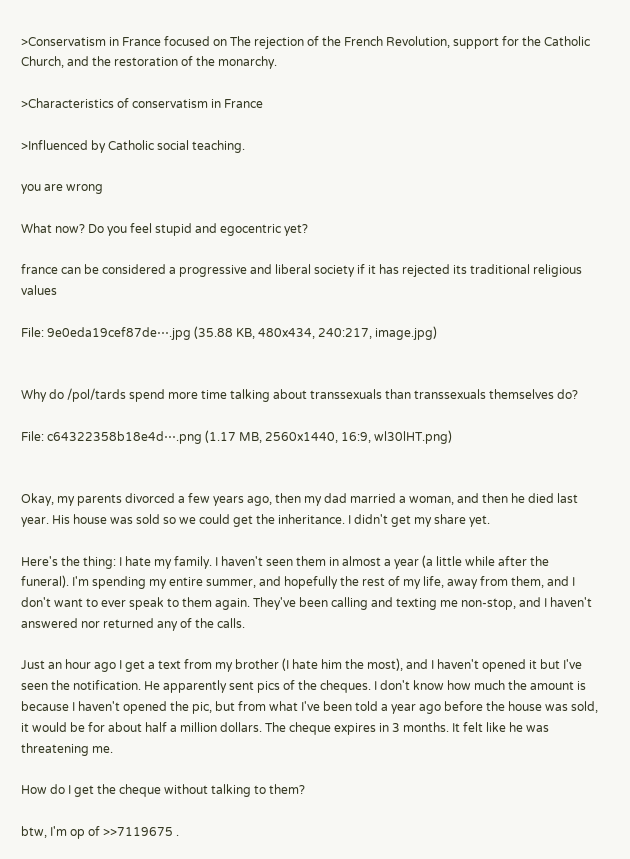>Conservatism in France focused on The rejection of the French Revolution, support for the Catholic Church, and the restoration of the monarchy.

>Characteristics of conservatism in France

>Influenced by Catholic social teaching.

you are wrong

What now? Do you feel stupid and egocentric yet?

france can be considered a progressive and liberal society if it has rejected its traditional religious values

File: 9e0eda19cef87de⋯.jpg (35.88 KB, 480x434, 240:217, image.jpg)


Why do /pol/tards spend more time talking about transsexuals than transsexuals themselves do?

File: c64322358b18e4d⋯.png (1.17 MB, 2560x1440, 16:9, wl30lHT.png)


Okay, my parents divorced a few years ago, then my dad married a woman, and then he died last year. His house was sold so we could get the inheritance. I didn't get my share yet.

Here's the thing: I hate my family. I haven't seen them in almost a year (a little while after the funeral). I'm spending my entire summer, and hopefully the rest of my life, away from them, and I don't want to ever speak to them again. They've been calling and texting me non-stop, and I haven't answered nor returned any of the calls.

Just an hour ago I get a text from my brother (I hate him the most), and I haven't opened it but I've seen the notification. He apparently sent pics of the cheques. I don't know how much the amount is because I haven't opened the pic, but from what I've been told a year ago before the house was sold, it would be for about half a million dollars. The cheque expires in 3 months. It felt like he was threatening me.

How do I get the cheque without talking to them?

btw, I'm op of >>7119675 .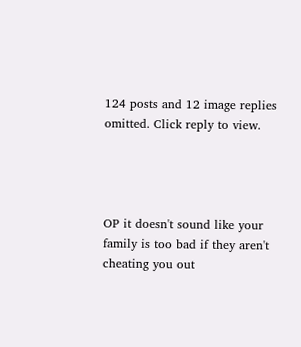124 posts and 12 image replies omitted. Click reply to view.




OP it doesn't sound like your family is too bad if they aren't cheating you out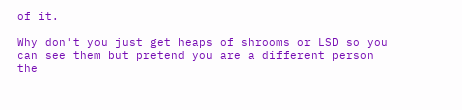of it.

Why don't you just get heaps of shrooms or LSD so you can see them but pretend you are a different person the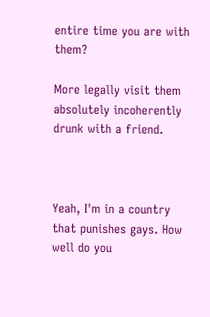entire time you are with them?

More legally visit them absolutely incoherently drunk with a friend.



Yeah, I'm in a country that punishes gays. How well do you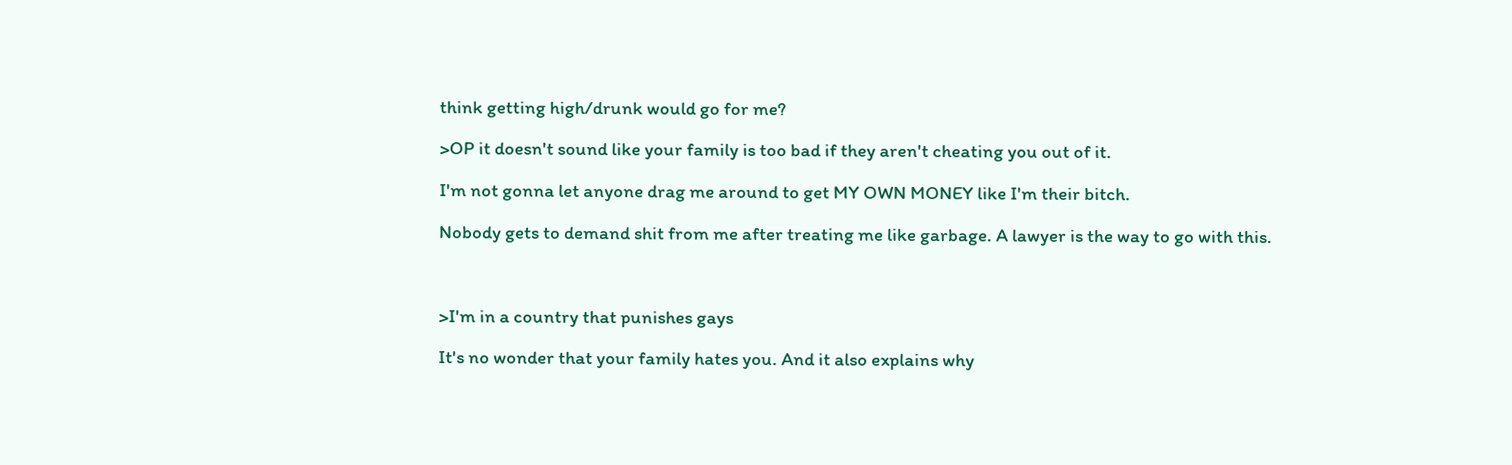think getting high/drunk would go for me?

>OP it doesn't sound like your family is too bad if they aren't cheating you out of it.

I'm not gonna let anyone drag me around to get MY OWN MONEY like I'm their bitch.

Nobody gets to demand shit from me after treating me like garbage. A lawyer is the way to go with this.



>I'm in a country that punishes gays

It's no wonder that your family hates you. And it also explains why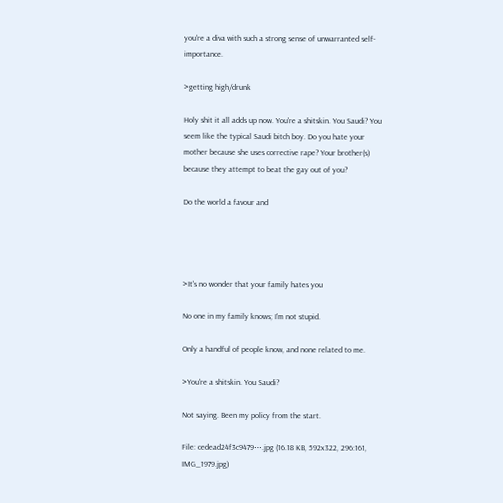you're a diva with such a strong sense of unwarranted self-importance.

>getting high/drunk

Holy shit it all adds up now. You're a shitskin. You Saudi? You seem like the typical Saudi bitch boy. Do you hate your mother because she uses corrective rape? Your brother(s) because they attempt to beat the gay out of you?

Do the world a favour and




>It's no wonder that your family hates you

No one in my family knows; I'm not stupid.

Only a handful of people know, and none related to me.

>You're a shitskin. You Saudi?

Not saying. Been my policy from the start.

File: cedead24f3c9479⋯.jpg (16.18 KB, 592x322, 296:161, IMG_1979.jpg)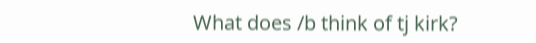What does /b think of tj kirk?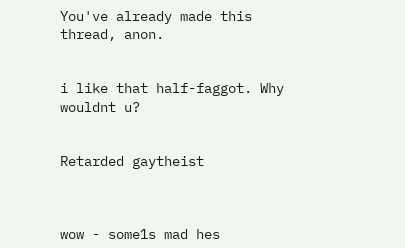You've already made this thread, anon.


i like that half-faggot. Why wouldnt u?


Retarded gaytheist



wow - some1s mad hes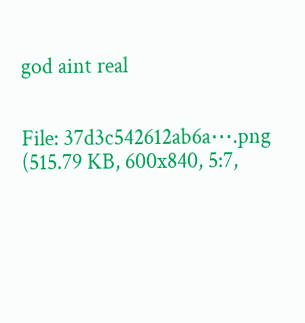god aint real


File: 37d3c542612ab6a⋯.png (515.79 KB, 600x840, 5:7,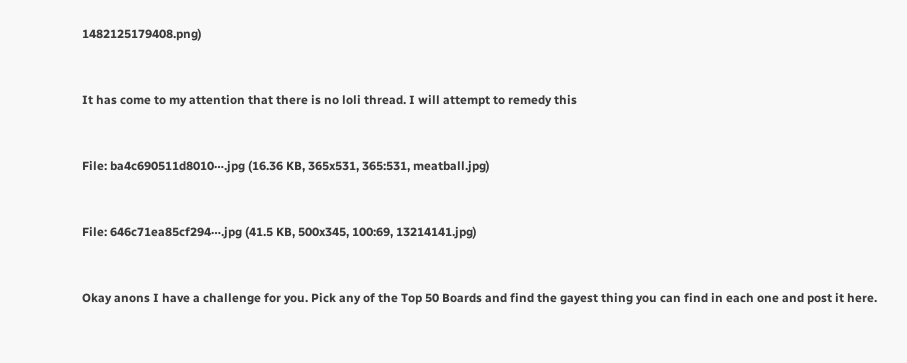1482125179408.png)


It has come to my attention that there is no loli thread. I will attempt to remedy this


File: ba4c690511d8010⋯.jpg (16.36 KB, 365x531, 365:531, meatball.jpg)


File: 646c71ea85cf294⋯.jpg (41.5 KB, 500x345, 100:69, 13214141.jpg)


Okay anons I have a challenge for you. Pick any of the Top 50 Boards and find the gayest thing you can find in each one and post it here.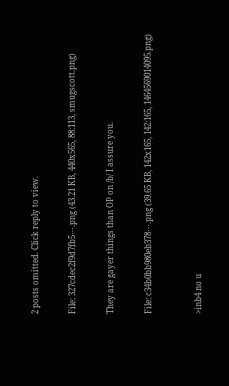2 posts omitted. Click reply to view.


File: 327cdec2f9d7fb5⋯.png (43.21 KB, 440x565, 88:113, smugscott.png)


They are gayer things than OP on /b/ I assure you.


File: c34b0bb980eb378⋯.png (39.65 KB, 142x165, 142:165, 1464569014095.png)



>inb4 no u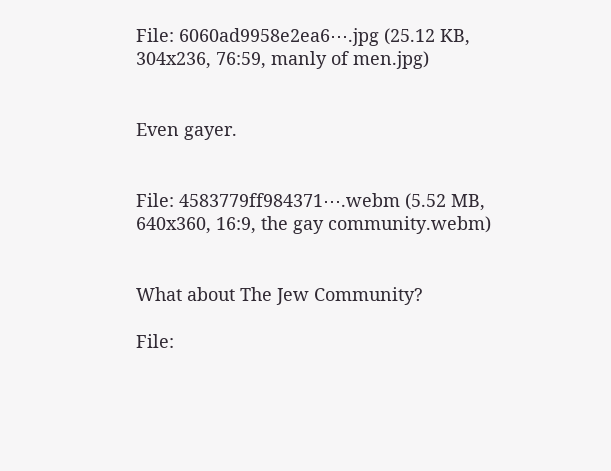File: 6060ad9958e2ea6⋯.jpg (25.12 KB, 304x236, 76:59, manly of men.jpg)


Even gayer.


File: 4583779ff984371⋯.webm (5.52 MB, 640x360, 16:9, the gay community.webm)


What about The Jew Community?

File: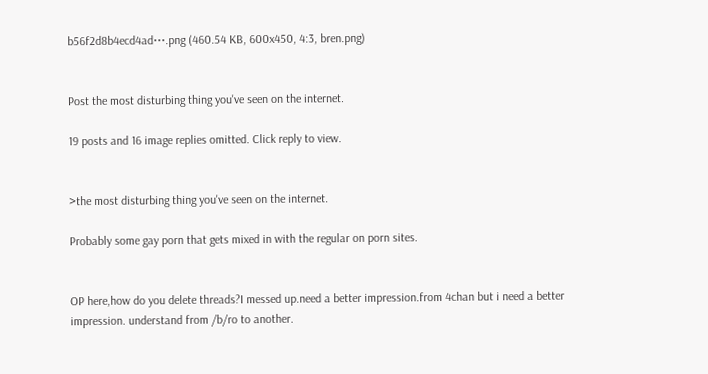b56f2d8b4ecd4ad⋯.png (460.54 KB, 600x450, 4:3, bren.png)


Post the most disturbing thing you've seen on the internet.

19 posts and 16 image replies omitted. Click reply to view.


>the most disturbing thing you've seen on the internet.

Probably some gay porn that gets mixed in with the regular on porn sites.


OP here,how do you delete threads?I messed up.need a better impression.from 4chan but i need a better impression. understand from /b/ro to another.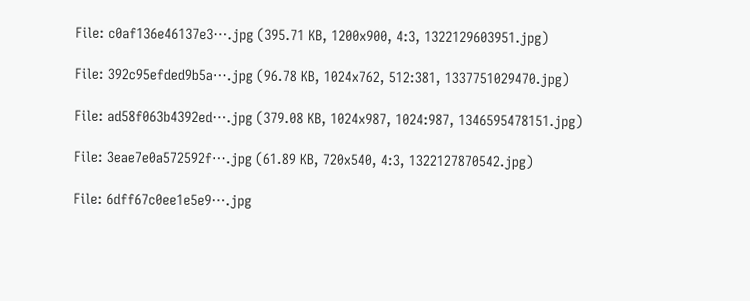File: c0af136e46137e3⋯.jpg (395.71 KB, 1200x900, 4:3, 1322129603951.jpg)

File: 392c95efded9b5a⋯.jpg (96.78 KB, 1024x762, 512:381, 1337751029470.jpg)

File: ad58f063b4392ed⋯.jpg (379.08 KB, 1024x987, 1024:987, 1346595478151.jpg)

File: 3eae7e0a572592f⋯.jpg (61.89 KB, 720x540, 4:3, 1322127870542.jpg)

File: 6dff67c0ee1e5e9⋯.jpg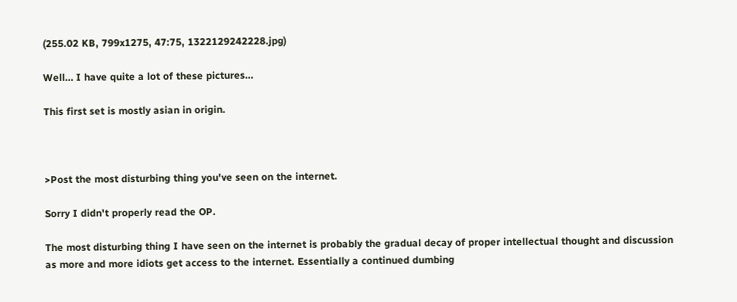(255.02 KB, 799x1275, 47:75, 1322129242228.jpg)

Well… I have quite a lot of these pictures…

This first set is mostly asian in origin.



>Post the most disturbing thing you've seen on the internet.

Sorry I didn't properly read the OP.

The most disturbing thing I have seen on the internet is probably the gradual decay of proper intellectual thought and discussion as more and more idiots get access to the internet. Essentially a continued dumbing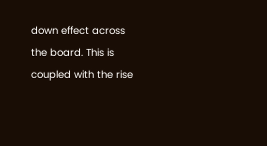down effect across the board. This is coupled with the rise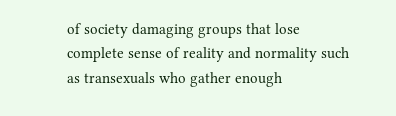of society damaging groups that lose complete sense of reality and normality such as transexuals who gather enough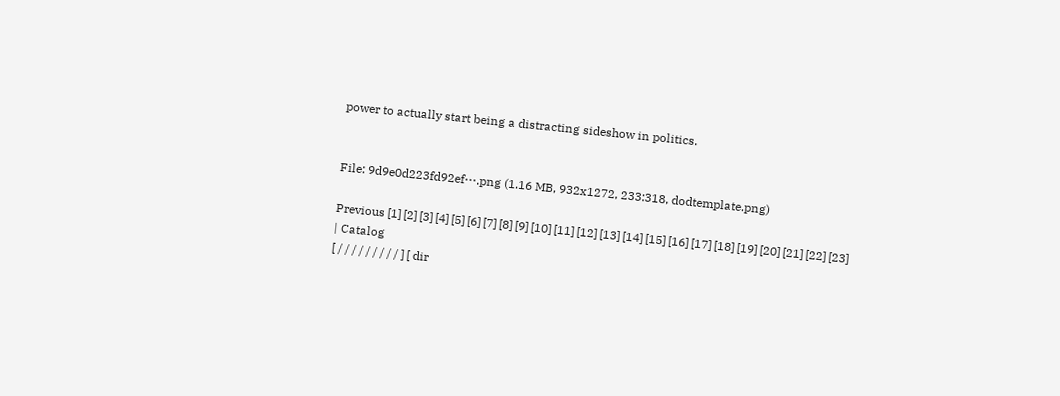power to actually start being a distracting sideshow in politics.


File: 9d9e0d223fd92ef⋯.png (1.16 MB, 932x1272, 233:318, dodtemplate.png)

Previous [1] [2] [3] [4] [5] [6] [7] [8] [9] [10] [11] [12] [13] [14] [15] [16] [17] [18] [19] [20] [21] [22] [23]
| Catalog
[ / / / / / / / / / ] [ dir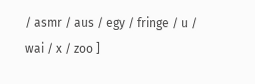/ asmr / aus / egy / fringe / u / wai / x / zoo ]